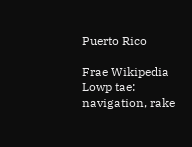Puerto Rico

Frae Wikipedia
Lowp tae: navigation, rake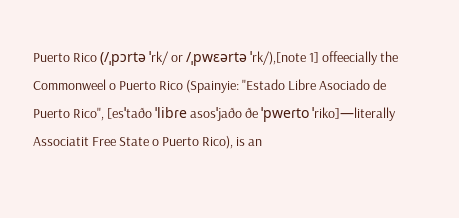Puerto Rico (/ˌpɔrtə ˈrk/ or /ˌpwɛərtə ˈrk/),[note 1] offeecially the Commonweel o Puerto Rico (Spainyie: "Estado Libre Asociado de Puerto Rico", [esˈtaðo ˈlibɾe asosˈjaðo ðe ˈpweɾto ˈriko]—literally Associatit Free State o Puerto Rico), is an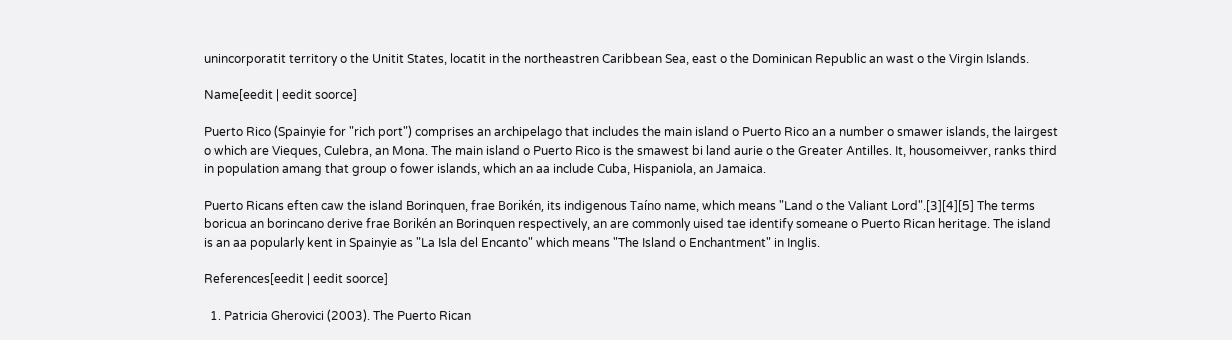unincorporatit territory o the Unitit States, locatit in the northeastren Caribbean Sea, east o the Dominican Republic an wast o the Virgin Islands.

Name[eedit | eedit soorce]

Puerto Rico (Spainyie for "rich port") comprises an archipelago that includes the main island o Puerto Rico an a number o smawer islands, the lairgest o which are Vieques, Culebra, an Mona. The main island o Puerto Rico is the smawest bi land aurie o the Greater Antilles. It, housomeivver, ranks third in population amang that group o fower islands, which an aa include Cuba, Hispaniola, an Jamaica.

Puerto Ricans eften caw the island Borinquen, frae Borikén, its indigenous Taíno name, which means "Land o the Valiant Lord".[3][4][5] The terms boricua an borincano derive frae Borikén an Borinquen respectively, an are commonly uised tae identify someane o Puerto Rican heritage. The island is an aa popularly kent in Spainyie as "La Isla del Encanto" which means "The Island o Enchantment" in Inglis.

References[eedit | eedit soorce]

  1. Patricia Gherovici (2003). The Puerto Rican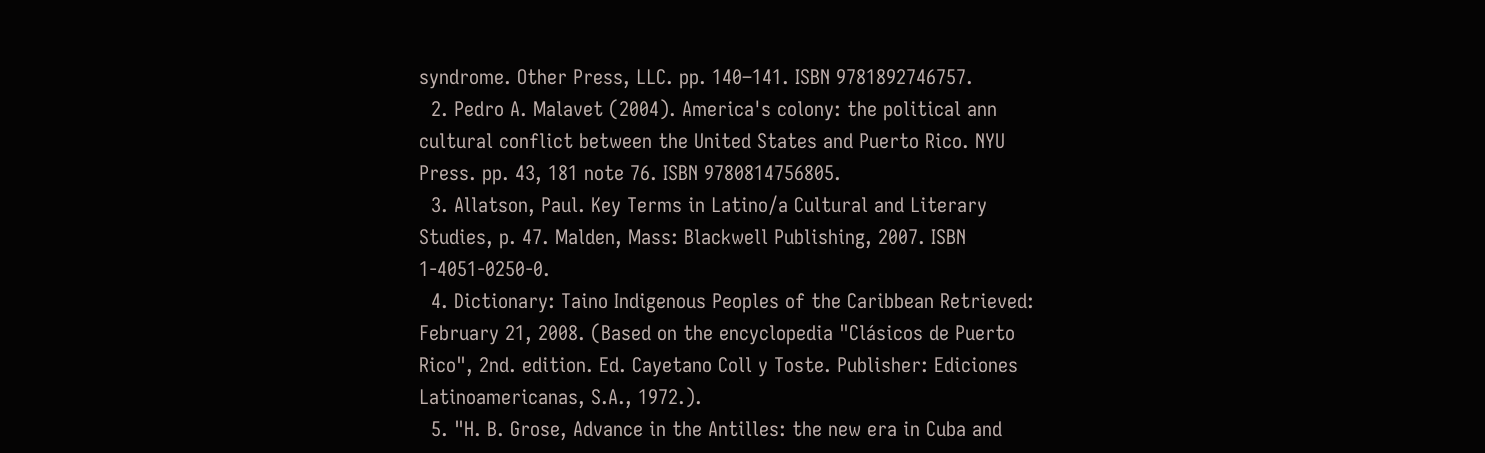syndrome. Other Press, LLC. pp. 140–141. ISBN 9781892746757.
  2. Pedro A. Malavet (2004). America's colony: the political ann cultural conflict between the United States and Puerto Rico. NYU Press. pp. 43, 181 note 76. ISBN 9780814756805.
  3. Allatson, Paul. Key Terms in Latino/a Cultural and Literary Studies, p. 47. Malden, Mass: Blackwell Publishing, 2007. ISBN 1-4051-0250-0.
  4. Dictionary: Taino Indigenous Peoples of the Caribbean Retrieved: February 21, 2008. (Based on the encyclopedia "Clásicos de Puerto Rico", 2nd. edition. Ed. Cayetano Coll y Toste. Publisher: Ediciones Latinoamericanas, S.A., 1972.).
  5. "H. B. Grose, Advance in the Antilles: the new era in Cuba and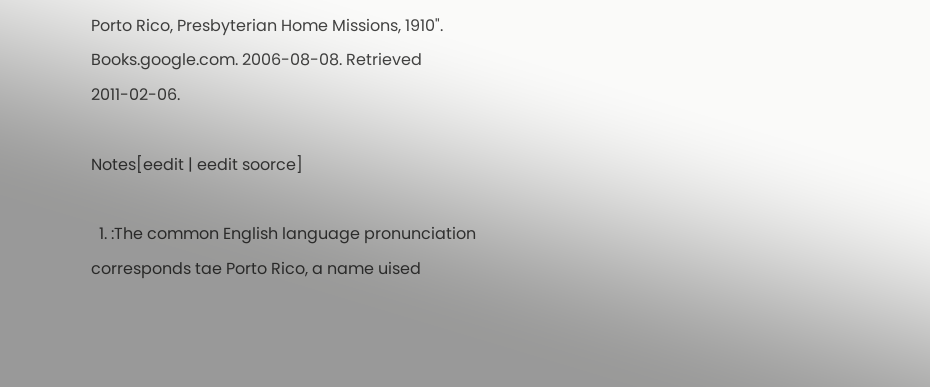Porto Rico, Presbyterian Home Missions, 1910". Books.google.com. 2006-08-08. Retrieved 2011-02-06.

Notes[eedit | eedit soorce]

  1. :The common English language pronunciation corresponds tae Porto Rico, a name uised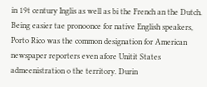in 19t century Inglis as well as bi the French an the Dutch. Being easier tae pronoonce for native English speakers, Porto Rico was the common designation for American newspaper reporters even afore Unitit States admeenistration o the territory. Durin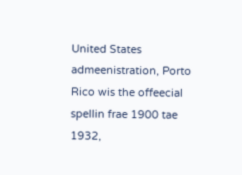United States admeenistration, Porto Rico wis the offeecial spellin frae 1900 tae 1932,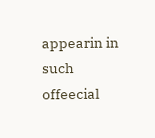appearin in such offeecial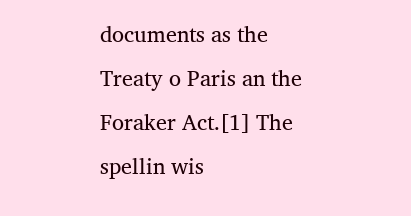documents as the Treaty o Paris an the Foraker Act.[1] The spellin wis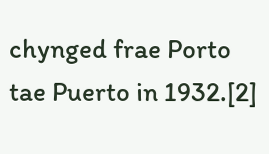chynged frae Porto tae Puerto in 1932.[2]